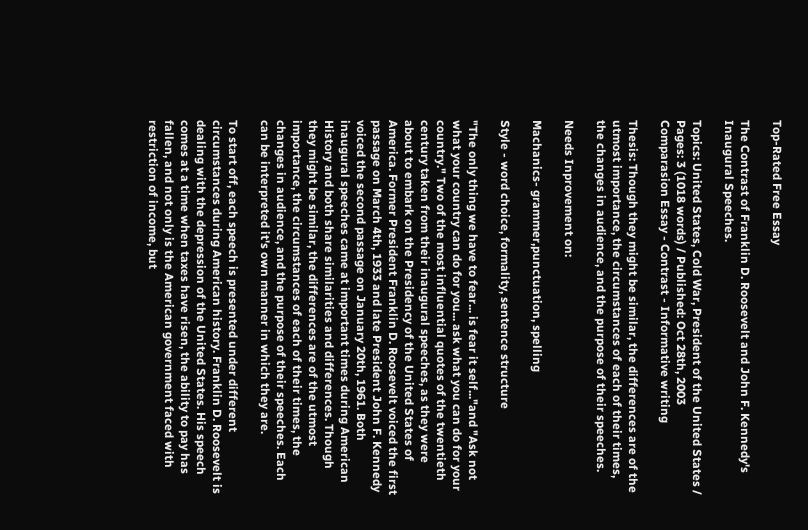Top-Rated Free Essay

The Contrast of Franklin D. Roosevelt and John F. Kennedy's Inaugural Speeches.

Topics: United States, Cold War, President of the United States / Pages: 3 (1018 words) / Published: Oct 28th, 2003
Comparasion Essay - Contrast - Informative writing

Thesis: Though they might be similar, the differences are of the utmost importance, the circumstances of each of their times, the changes in audience, and the purpose of their speeches.

Needs Inprovement on:

Machanics- grammer,punctuation, spelling

Style - word choice, formality, sentence structure

"The only thing we have to fear... is fear it self..."and "Ask not what your country can do for you... ask what you can do for your country." Two of the most influential quotes of the twentieth century taken from their inaugural speeches, as they were about to embark on the Presidency of the United States of America. Former President Franklin D. Roosevelt voiced the first passage on March 4th, 1933 and late President John F. Kennedy voiced the second passage on January 20th, 1961. Both inaugural speeches came at important times during American History and both share similarities and differences. Though they might be similar, the differences are of the utmost importance, the circumstances of each of their times, the changes in audience, and the purpose of their speeches. Each can be interpreted it's own manner in which they are.

To start off, each speech is presented under different circumstances during American history. Franklin D. Roosevelt is dealing with the depression of the United States. His speech comes at a time when taxes have risen, the ability to pay has fallen, and not only is the American government faced with restriction of income, but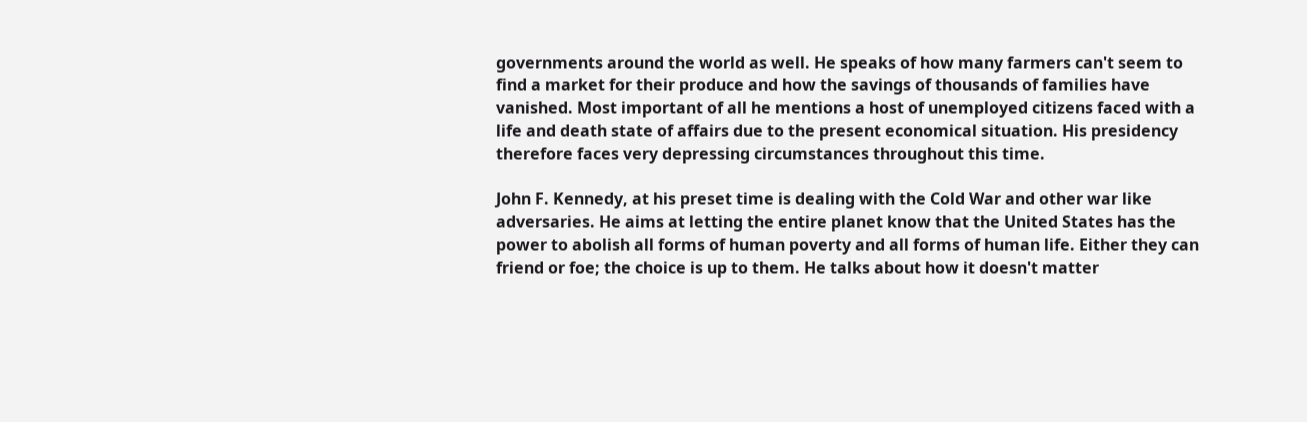governments around the world as well. He speaks of how many farmers can't seem to find a market for their produce and how the savings of thousands of families have vanished. Most important of all he mentions a host of unemployed citizens faced with a life and death state of affairs due to the present economical situation. His presidency therefore faces very depressing circumstances throughout this time.

John F. Kennedy, at his preset time is dealing with the Cold War and other war like adversaries. He aims at letting the entire planet know that the United States has the power to abolish all forms of human poverty and all forms of human life. Either they can friend or foe; the choice is up to them. He talks about how it doesn't matter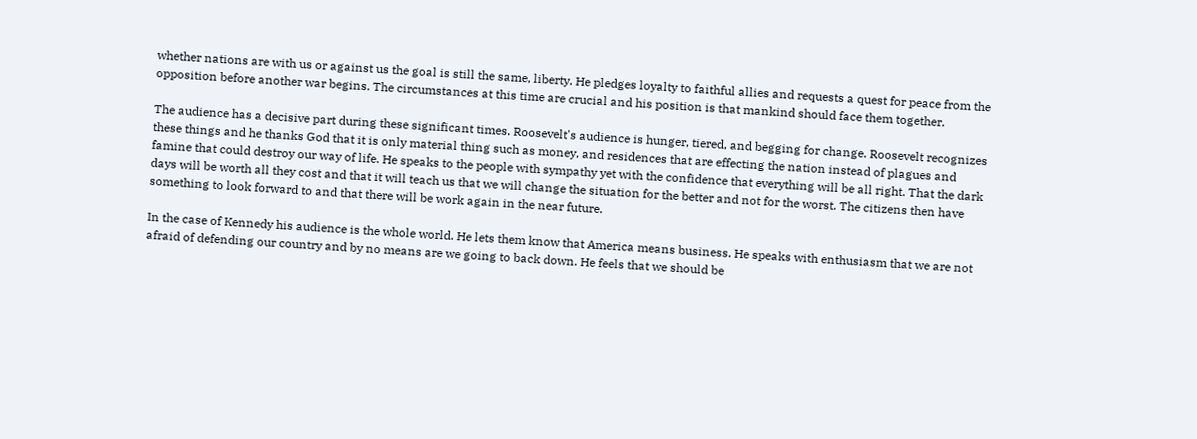whether nations are with us or against us the goal is still the same, liberty. He pledges loyalty to faithful allies and requests a quest for peace from the opposition before another war begins. The circumstances at this time are crucial and his position is that mankind should face them together.

The audience has a decisive part during these significant times. Roosevelt's audience is hunger, tiered, and begging for change. Roosevelt recognizes these things and he thanks God that it is only material thing such as money, and residences that are effecting the nation instead of plagues and famine that could destroy our way of life. He speaks to the people with sympathy yet with the confidence that everything will be all right. That the dark days will be worth all they cost and that it will teach us that we will change the situation for the better and not for the worst. The citizens then have something to look forward to and that there will be work again in the near future.

In the case of Kennedy his audience is the whole world. He lets them know that America means business. He speaks with enthusiasm that we are not afraid of defending our country and by no means are we going to back down. He feels that we should be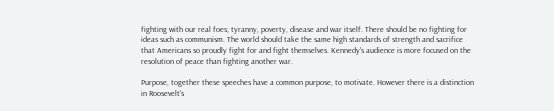fighting with our real foes; tyranny, poverty, disease and war itself. There should be no fighting for ideas such as communism. The world should take the same high standards of strength and sacrifice that Americans so proudly fight for and fight themselves. Kennedy's audience is more focused on the resolution of peace than fighting another war.

Purpose, together these speeches have a common purpose, to motivate. However there is a distinction in Roosevelt's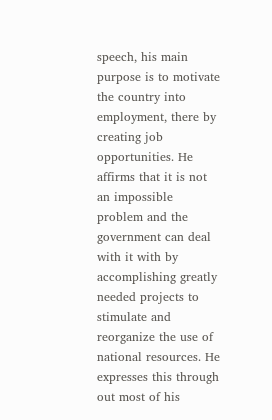speech, his main purpose is to motivate the country into employment, there by creating job opportunities. He affirms that it is not an impossible problem and the government can deal with it with by accomplishing greatly needed projects to stimulate and reorganize the use of national resources. He expresses this through out most of his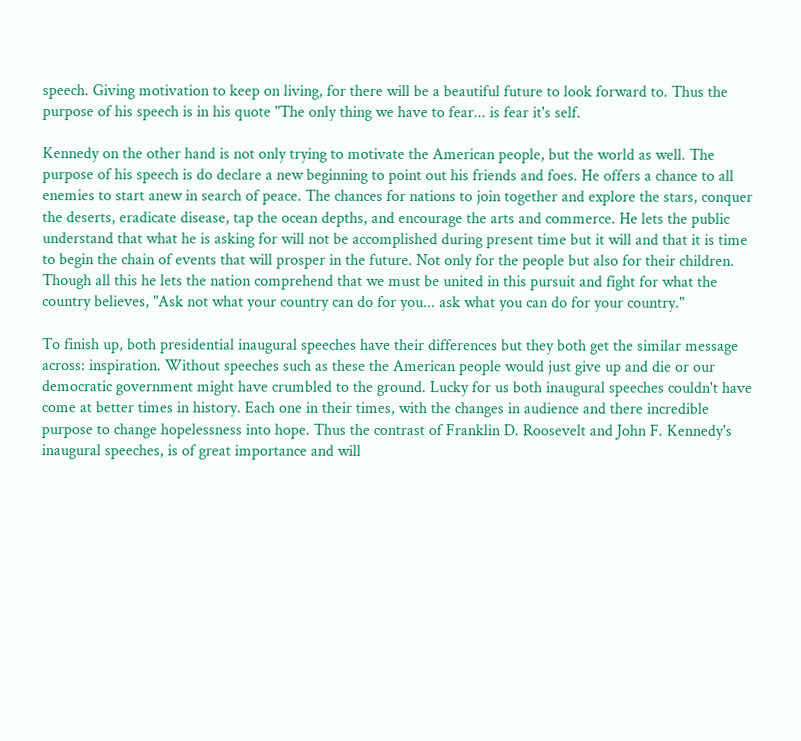speech. Giving motivation to keep on living, for there will be a beautiful future to look forward to. Thus the purpose of his speech is in his quote "The only thing we have to fear... is fear it's self.

Kennedy on the other hand is not only trying to motivate the American people, but the world as well. The purpose of his speech is do declare a new beginning to point out his friends and foes. He offers a chance to all enemies to start anew in search of peace. The chances for nations to join together and explore the stars, conquer the deserts, eradicate disease, tap the ocean depths, and encourage the arts and commerce. He lets the public understand that what he is asking for will not be accomplished during present time but it will and that it is time to begin the chain of events that will prosper in the future. Not only for the people but also for their children. Though all this he lets the nation comprehend that we must be united in this pursuit and fight for what the country believes, "Ask not what your country can do for you... ask what you can do for your country."

To finish up, both presidential inaugural speeches have their differences but they both get the similar message across: inspiration. Without speeches such as these the American people would just give up and die or our democratic government might have crumbled to the ground. Lucky for us both inaugural speeches couldn't have come at better times in history. Each one in their times, with the changes in audience and there incredible purpose to change hopelessness into hope. Thus the contrast of Franklin D. Roosevelt and John F. Kennedy's inaugural speeches, is of great importance and will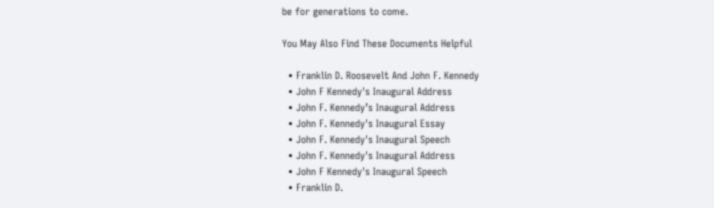be for generations to come.

You May Also Find These Documents Helpful

  • Franklin D. Roosevelt And John F. Kennedy
  • John F Kennedy's Inaugural Address
  • John F. Kennedy’s Inaugural Address
  • John F. Kennedy's Inaugural Essay
  • John F. Kennedy's Inaugural Speech
  • John F. Kennedy's Inaugural Address
  • John F Kennedy's Inaugural Speech
  • Franklin D.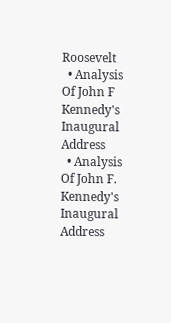Roosevelt
  • Analysis Of John F Kennedy's Inaugural Address
  • Analysis Of John F. Kennedy's Inaugural Address